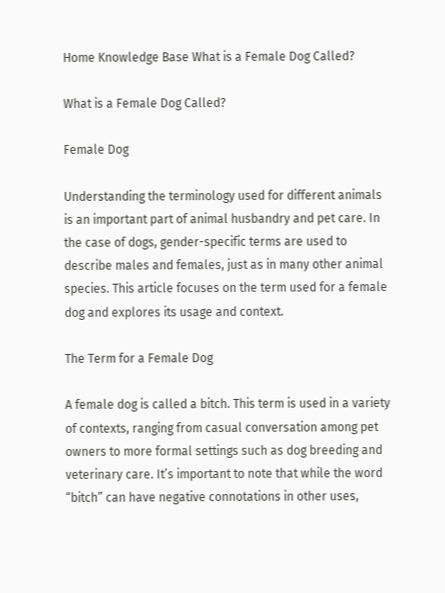Home Knowledge Base What is a Female Dog Called?

What is a Female Dog Called?

Female Dog

Understanding the terminology used for different animals is an important part of animal husbandry and pet care. In the case of dogs, gender-specific terms are used to describe males and females, just as in many other animal species. This article focuses on the term used for a female dog and explores its usage and context.

The Term for a Female Dog

A female dog is called a bitch. This term is used in a variety of contexts, ranging from casual conversation among pet owners to more formal settings such as dog breeding and veterinary care. It’s important to note that while the word “bitch” can have negative connotations in other uses,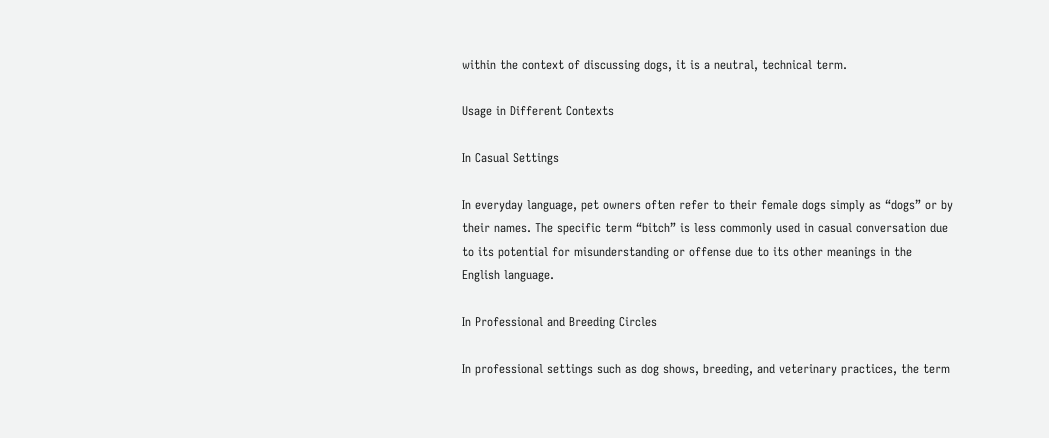within the context of discussing dogs, it is a neutral, technical term.

Usage in Different Contexts

In Casual Settings

In everyday language, pet owners often refer to their female dogs simply as “dogs” or by their names. The specific term “bitch” is less commonly used in casual conversation due to its potential for misunderstanding or offense due to its other meanings in the English language.

In Professional and Breeding Circles

In professional settings such as dog shows, breeding, and veterinary practices, the term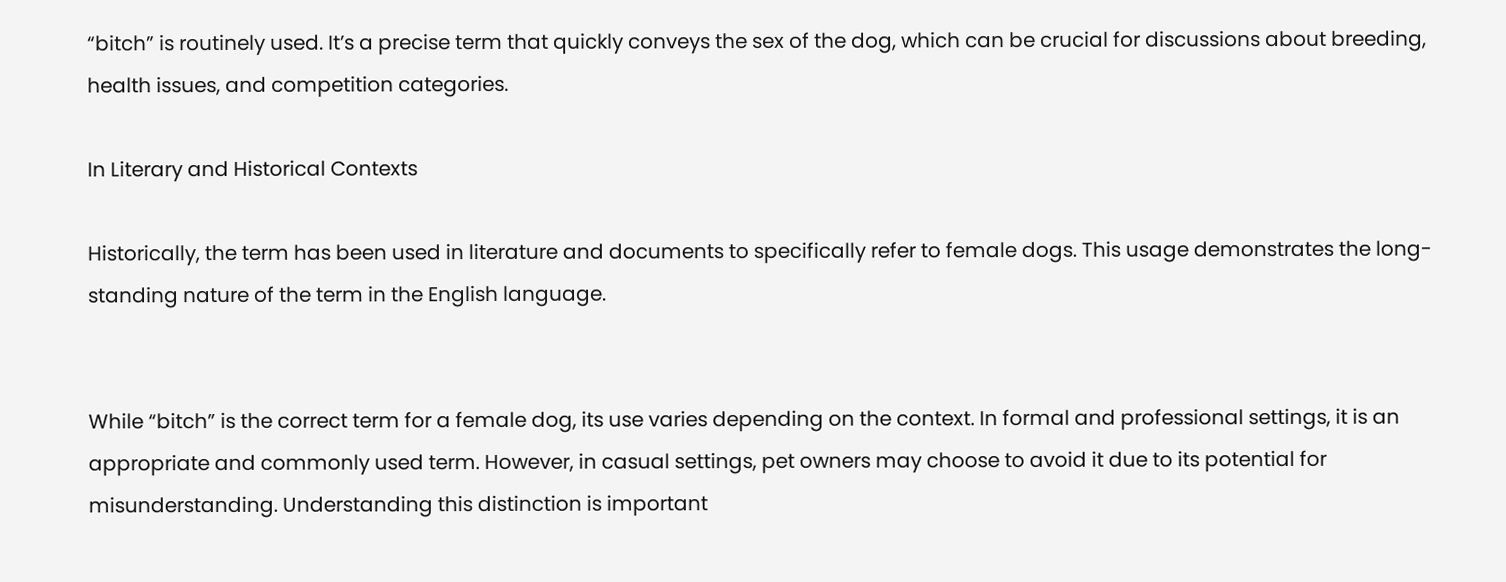“bitch” is routinely used. It’s a precise term that quickly conveys the sex of the dog, which can be crucial for discussions about breeding, health issues, and competition categories.

In Literary and Historical Contexts

Historically, the term has been used in literature and documents to specifically refer to female dogs. This usage demonstrates the long-standing nature of the term in the English language.


While “bitch” is the correct term for a female dog, its use varies depending on the context. In formal and professional settings, it is an appropriate and commonly used term. However, in casual settings, pet owners may choose to avoid it due to its potential for misunderstanding. Understanding this distinction is important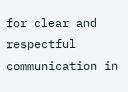for clear and respectful communication in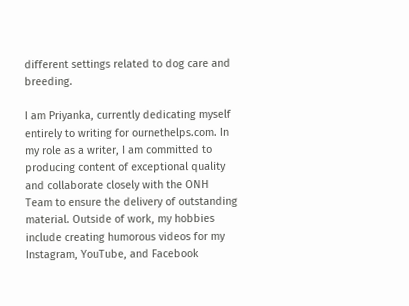different settings related to dog care and breeding.

I am Priyanka, currently dedicating myself entirely to writing for ournethelps.com. In my role as a writer, I am committed to producing content of exceptional quality and collaborate closely with the ONH Team to ensure the delivery of outstanding material. Outside of work, my hobbies include creating humorous videos for my Instagram, YouTube, and Facebook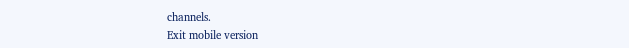channels.
Exit mobile version